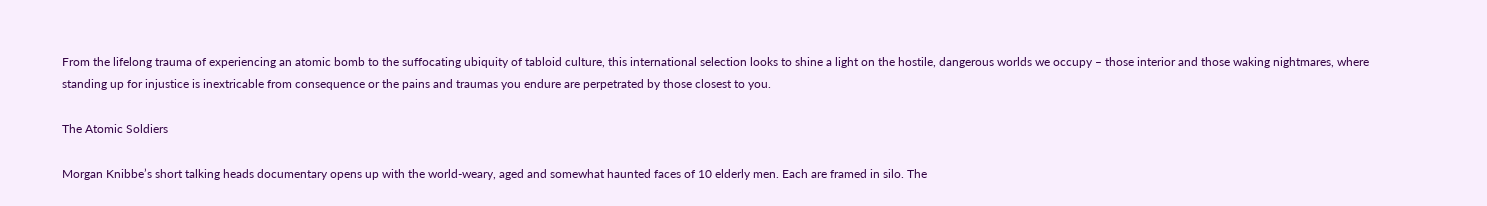From the lifelong trauma of experiencing an atomic bomb to the suffocating ubiquity of tabloid culture, this international selection looks to shine a light on the hostile, dangerous worlds we occupy – those interior and those waking nightmares, where standing up for injustice is inextricable from consequence or the pains and traumas you endure are perpetrated by those closest to you.

The Atomic Soldiers

Morgan Knibbe’s short talking heads documentary opens up with the world-weary, aged and somewhat haunted faces of 10 elderly men. Each are framed in silo. The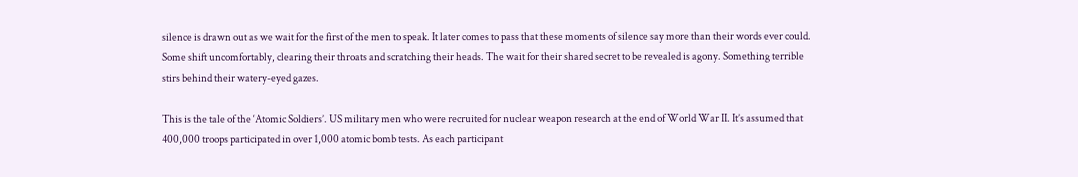silence is drawn out as we wait for the first of the men to speak. It later comes to pass that these moments of silence say more than their words ever could. Some shift uncomfortably, clearing their throats and scratching their heads. The wait for their shared secret to be revealed is agony. Something terrible stirs behind their watery-eyed gazes.

This is the tale of the ‘Atomic Soldiers’. US military men who were recruited for nuclear weapon research at the end of World War II. It’s assumed that 400,000 troops participated in over 1,000 atomic bomb tests. As each participant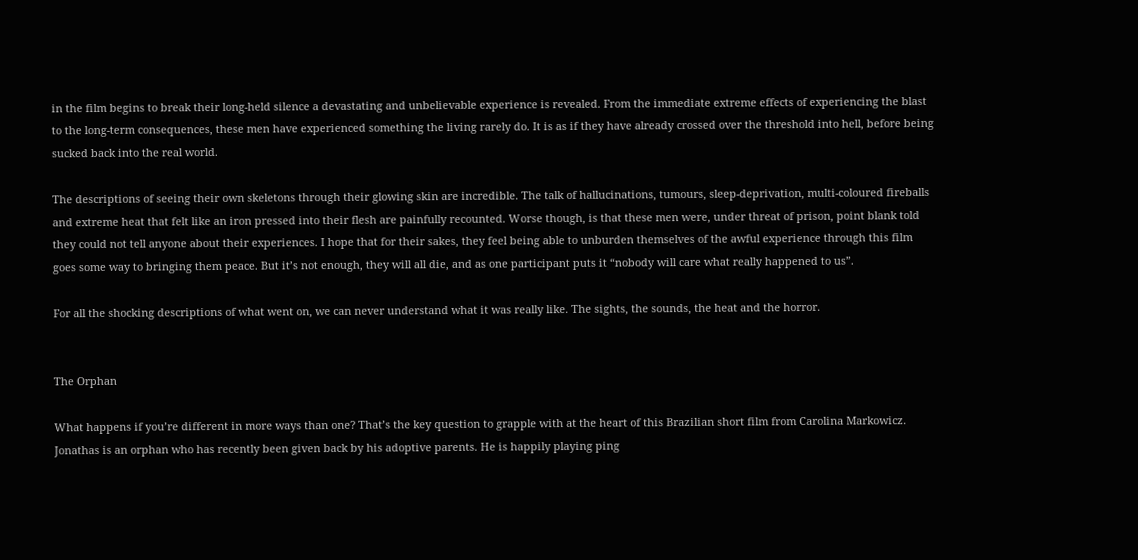in the film begins to break their long-held silence a devastating and unbelievable experience is revealed. From the immediate extreme effects of experiencing the blast to the long-term consequences, these men have experienced something the living rarely do. It is as if they have already crossed over the threshold into hell, before being sucked back into the real world.

The descriptions of seeing their own skeletons through their glowing skin are incredible. The talk of hallucinations, tumours, sleep-deprivation, multi-coloured fireballs and extreme heat that felt like an iron pressed into their flesh are painfully recounted. Worse though, is that these men were, under threat of prison, point blank told they could not tell anyone about their experiences. I hope that for their sakes, they feel being able to unburden themselves of the awful experience through this film goes some way to bringing them peace. But it’s not enough, they will all die, and as one participant puts it “nobody will care what really happened to us”.

For all the shocking descriptions of what went on, we can never understand what it was really like. The sights, the sounds, the heat and the horror.


The Orphan

What happens if you’re different in more ways than one? That’s the key question to grapple with at the heart of this Brazilian short film from Carolina Markowicz. Jonathas is an orphan who has recently been given back by his adoptive parents. He is happily playing ping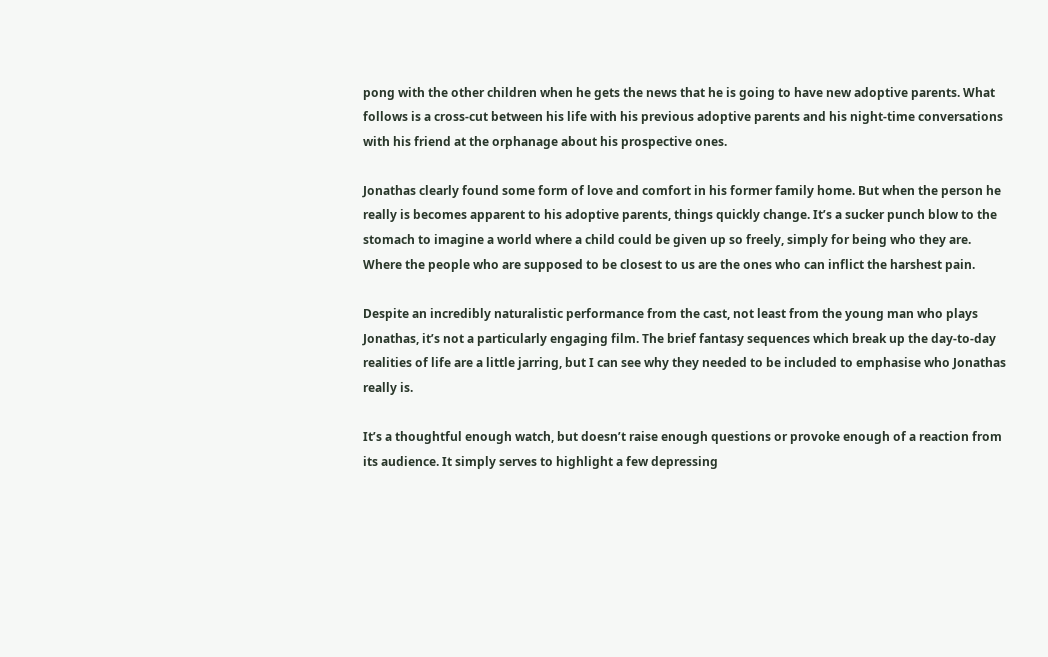pong with the other children when he gets the news that he is going to have new adoptive parents. What follows is a cross-cut between his life with his previous adoptive parents and his night-time conversations with his friend at the orphanage about his prospective ones.

Jonathas clearly found some form of love and comfort in his former family home. But when the person he really is becomes apparent to his adoptive parents, things quickly change. It’s a sucker punch blow to the stomach to imagine a world where a child could be given up so freely, simply for being who they are. Where the people who are supposed to be closest to us are the ones who can inflict the harshest pain.

Despite an incredibly naturalistic performance from the cast, not least from the young man who plays Jonathas, it’s not a particularly engaging film. The brief fantasy sequences which break up the day-to-day realities of life are a little jarring, but I can see why they needed to be included to emphasise who Jonathas really is.

It’s a thoughtful enough watch, but doesn’t raise enough questions or provoke enough of a reaction from its audience. It simply serves to highlight a few depressing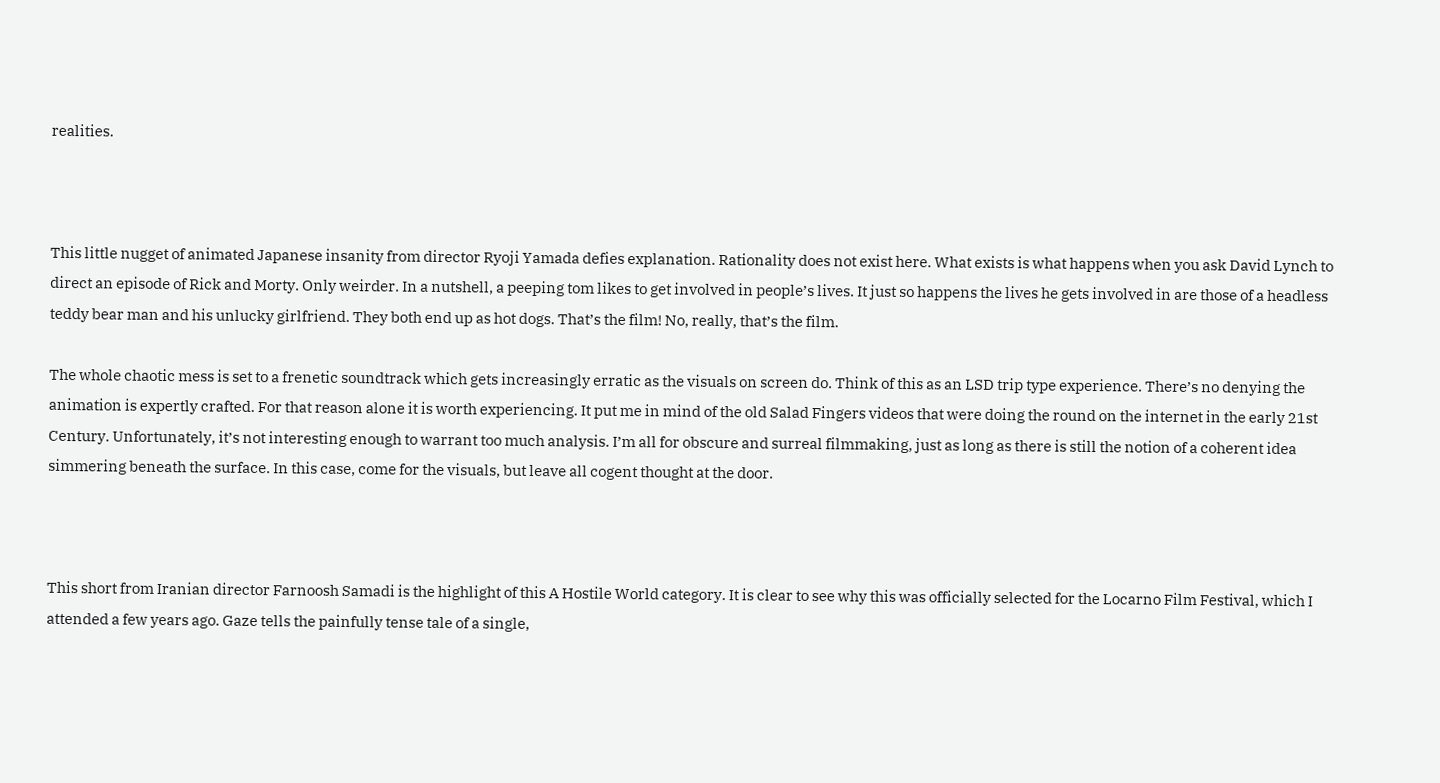realities.



This little nugget of animated Japanese insanity from director Ryoji Yamada defies explanation. Rationality does not exist here. What exists is what happens when you ask David Lynch to direct an episode of Rick and Morty. Only weirder. In a nutshell, a peeping tom likes to get involved in people’s lives. It just so happens the lives he gets involved in are those of a headless teddy bear man and his unlucky girlfriend. They both end up as hot dogs. That’s the film! No, really, that’s the film.

The whole chaotic mess is set to a frenetic soundtrack which gets increasingly erratic as the visuals on screen do. Think of this as an LSD trip type experience. There’s no denying the animation is expertly crafted. For that reason alone it is worth experiencing. It put me in mind of the old Salad Fingers videos that were doing the round on the internet in the early 21st Century. Unfortunately, it’s not interesting enough to warrant too much analysis. I’m all for obscure and surreal filmmaking, just as long as there is still the notion of a coherent idea simmering beneath the surface. In this case, come for the visuals, but leave all cogent thought at the door.



This short from Iranian director Farnoosh Samadi is the highlight of this A Hostile World category. It is clear to see why this was officially selected for the Locarno Film Festival, which I attended a few years ago. Gaze tells the painfully tense tale of a single,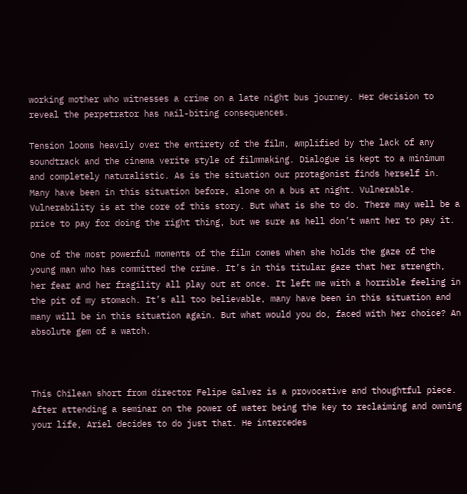working mother who witnesses a crime on a late night bus journey. Her decision to reveal the perpetrator has nail-biting consequences.

Tension looms heavily over the entirety of the film, amplified by the lack of any soundtrack and the cinema verite style of filmmaking. Dialogue is kept to a minimum and completely naturalistic. As is the situation our protagonist finds herself in. Many have been in this situation before, alone on a bus at night. Vulnerable. Vulnerability is at the core of this story. But what is she to do. There may well be a price to pay for doing the right thing, but we sure as hell don’t want her to pay it.

One of the most powerful moments of the film comes when she holds the gaze of the young man who has committed the crime. It’s in this titular gaze that her strength, her fear and her fragility all play out at once. It left me with a horrible feeling in the pit of my stomach. It’s all too believable, many have been in this situation and many will be in this situation again. But what would you do, faced with her choice? An absolute gem of a watch.



This Chilean short from director Felipe Galvez is a provocative and thoughtful piece. After attending a seminar on the power of water being the key to reclaiming and owning your life, Ariel decides to do just that. He intercedes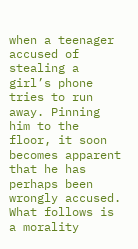when a teenager accused of stealing a girl’s phone tries to run away. Pinning him to the floor, it soon becomes apparent that he has perhaps been wrongly accused. What follows is a morality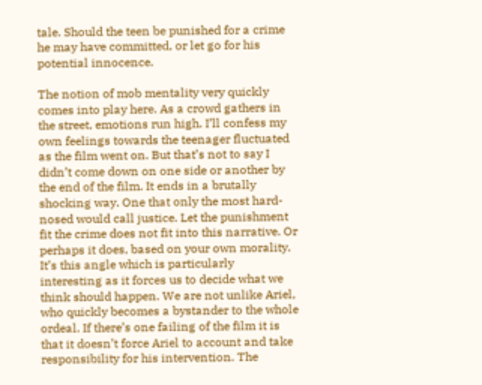tale. Should the teen be punished for a crime he may have committed, or let go for his potential innocence.

The notion of mob mentality very quickly comes into play here. As a crowd gathers in the street, emotions run high. I’ll confess my own feelings towards the teenager fluctuated as the film went on. But that’s not to say I didn’t come down on one side or another by the end of the film. It ends in a brutally shocking way. One that only the most hard-nosed would call justice. Let the punishment fit the crime does not fit into this narrative. Or perhaps it does, based on your own morality. It’s this angle which is particularly interesting as it forces us to decide what we think should happen. We are not unlike Ariel, who quickly becomes a bystander to the whole ordeal. If there’s one failing of the film it is that it doesn’t force Ariel to account and take responsibility for his intervention. The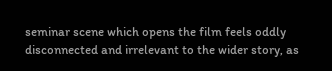seminar scene which opens the film feels oddly disconnected and irrelevant to the wider story, as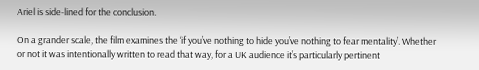Ariel is side-lined for the conclusion.

On a grander scale, the film examines the ‘if you’ve nothing to hide you’ve nothing to fear mentality’. Whether or not it was intentionally written to read that way, for a UK audience it’s particularly pertinent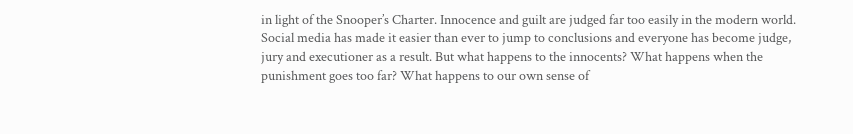in light of the Snooper’s Charter. Innocence and guilt are judged far too easily in the modern world. Social media has made it easier than ever to jump to conclusions and everyone has become judge, jury and executioner as a result. But what happens to the innocents? What happens when the punishment goes too far? What happens to our own sense of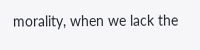morality, when we lack the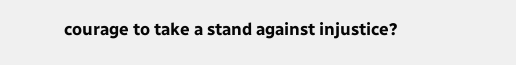courage to take a stand against injustice?